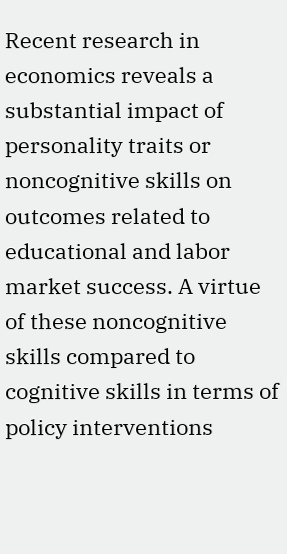Recent research in economics reveals a substantial impact of personality traits or noncognitive skills on outcomes related to educational and labor market success. A virtue of these noncognitive skills compared to cognitive skills in terms of policy interventions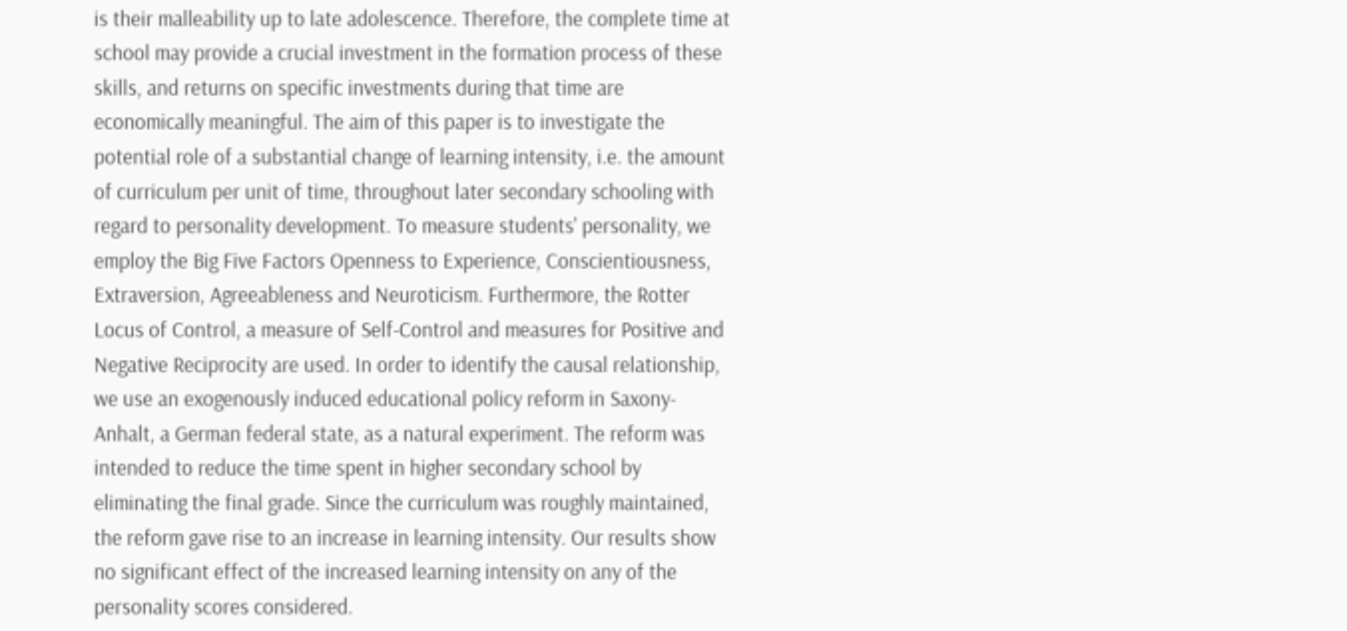is their malleability up to late adolescence. Therefore, the complete time at school may provide a crucial investment in the formation process of these skills, and returns on specific investments during that time are economically meaningful. The aim of this paper is to investigate the potential role of a substantial change of learning intensity, i.e. the amount of curriculum per unit of time, throughout later secondary schooling with regard to personality development. To measure students' personality, we employ the Big Five Factors Openness to Experience, Conscientiousness, Extraversion, Agreeableness and Neuroticism. Furthermore, the Rotter Locus of Control, a measure of Self-Control and measures for Positive and Negative Reciprocity are used. In order to identify the causal relationship, we use an exogenously induced educational policy reform in Saxony-Anhalt, a German federal state, as a natural experiment. The reform was intended to reduce the time spent in higher secondary school by eliminating the final grade. Since the curriculum was roughly maintained, the reform gave rise to an increase in learning intensity. Our results show no significant effect of the increased learning intensity on any of the personality scores considered.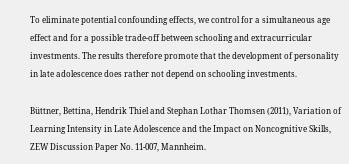To eliminate potential confounding effects, we control for a simultaneous age effect and for a possible trade-off between schooling and extracurricular investments. The results therefore promote that the development of personality in late adolescence does rather not depend on schooling investments.

Büttner, Bettina, Hendrik Thiel and Stephan Lothar Thomsen (2011), Variation of Learning Intensity in Late Adolescence and the Impact on Noncognitive Skills, ZEW Discussion Paper No. 11-007, Mannheim.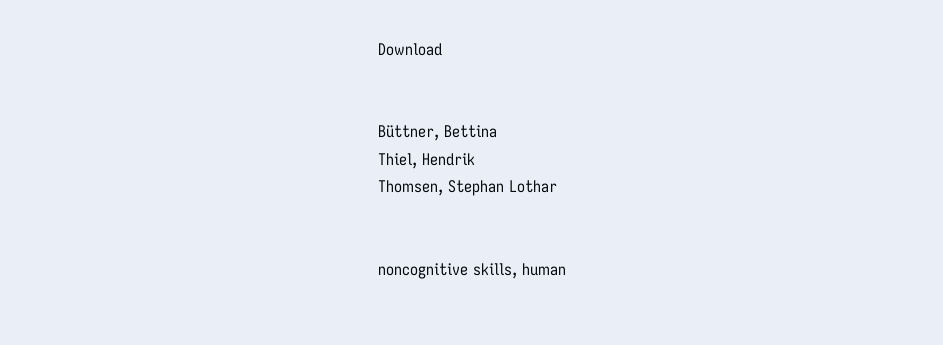Download


Büttner, Bettina
Thiel, Hendrik
Thomsen, Stephan Lothar


noncognitive skills, human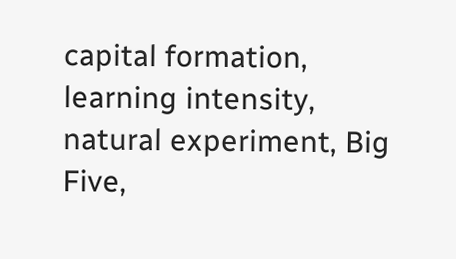capital formation, learning intensity, natural experiment, Big Five,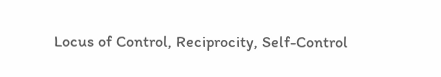Locus of Control, Reciprocity, Self-Control